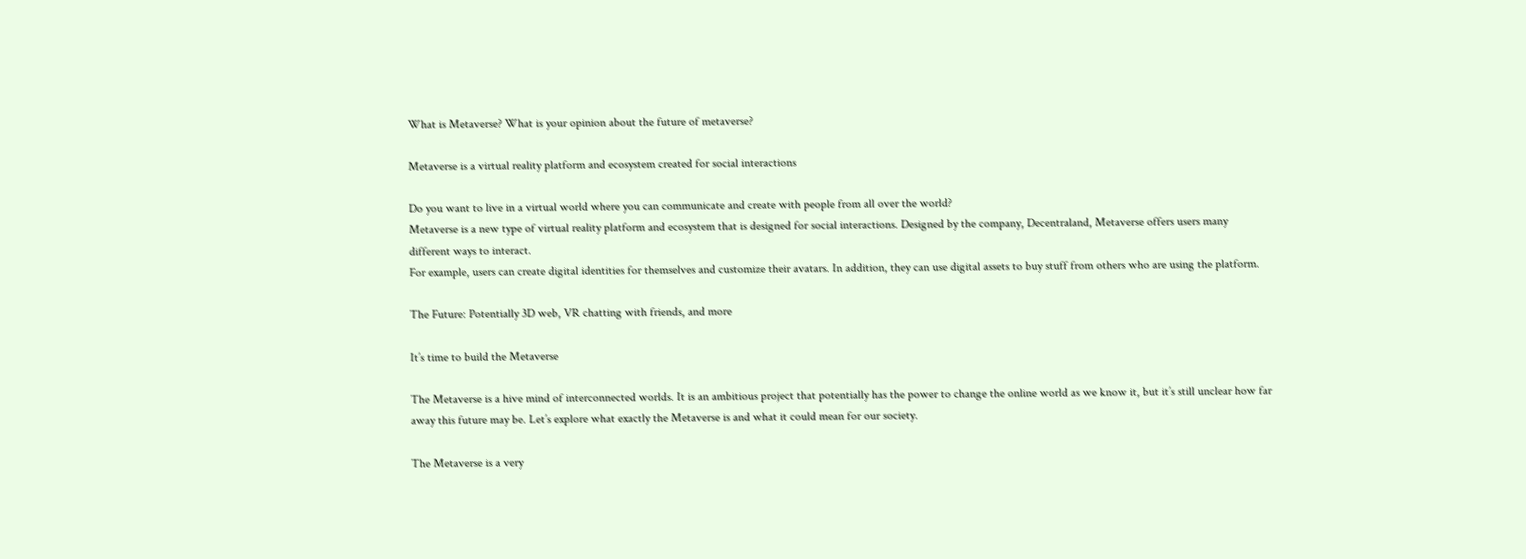What is Metaverse? What is your opinion about the future of metaverse?

Metaverse is a virtual reality platform and ecosystem created for social interactions

Do you want to live in a virtual world where you can communicate and create with people from all over the world?
Metaverse is a new type of virtual reality platform and ecosystem that is designed for social interactions. Designed by the company, Decentraland, Metaverse offers users many different ways to interact.
For example, users can create digital identities for themselves and customize their avatars. In addition, they can use digital assets to buy stuff from others who are using the platform.

The Future: Potentially 3D web, VR chatting with friends, and more

It’s time to build the Metaverse

The Metaverse is a hive mind of interconnected worlds. It is an ambitious project that potentially has the power to change the online world as we know it, but it’s still unclear how far away this future may be. Let’s explore what exactly the Metaverse is and what it could mean for our society.

The Metaverse is a very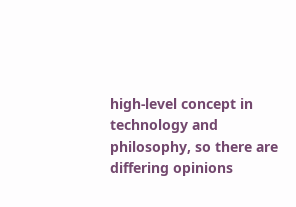high-level concept in technology and philosophy, so there are differing opinions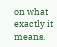on what exactly it means.